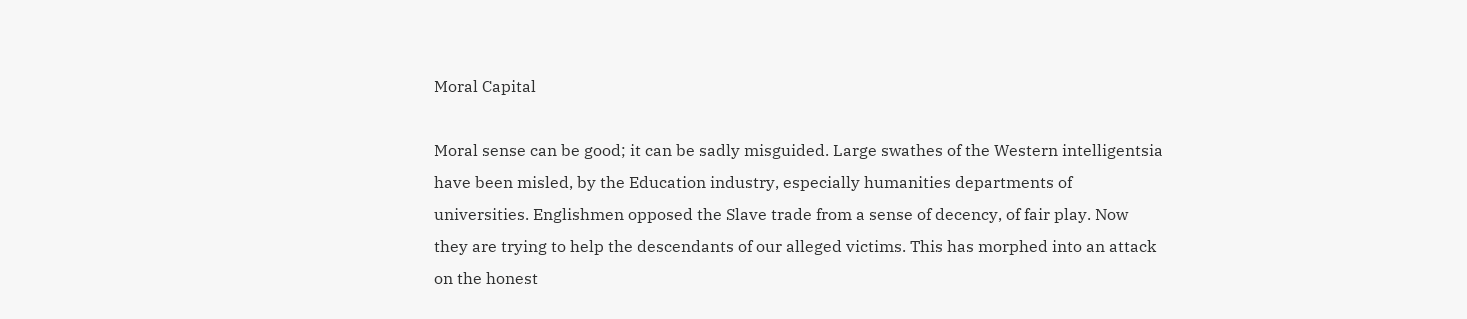Moral Capital

Moral sense can be good; it can be sadly misguided. Large swathes of the Western intelligentsia have been misled, by the Education industry, especially humanities departments of universities. Englishmen opposed the Slave trade from a sense of decency, of fair play. Now they are trying to help the descendants of our alleged victims. This has morphed into an attack on the honest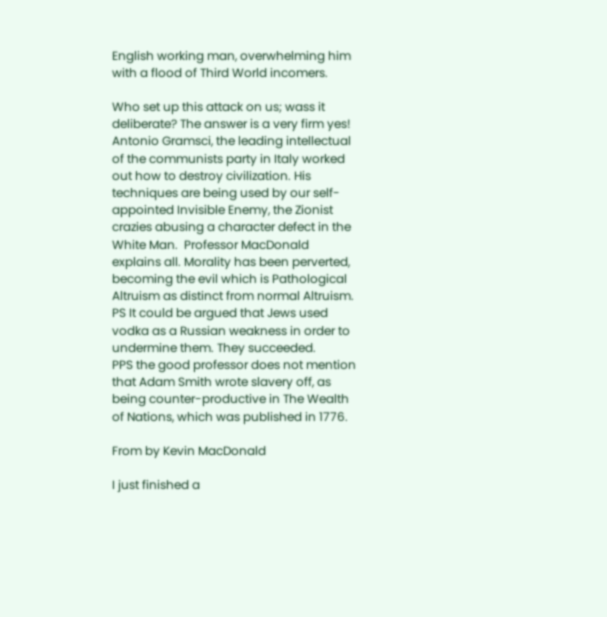English working man, overwhelming him with a flood of Third World incomers.

Who set up this attack on us; wass it deliberate? The answer is a very firm yes! Antonio Gramsci, the leading intellectual of the communists party in Italy worked out how to destroy civilization. His techniques are being used by our self-appointed Invisible Enemy, the Zionist crazies abusing a character defect in the White Man.  Professor MacDonald explains all. Morality has been perverted, becoming the evil which is Pathological Altruism as distinct from normal Altruism.
PS It could be argued that Jews used vodka as a Russian weakness in order to undermine them. They succeeded.
PPS the good professor does not mention that Adam Smith wrote slavery off, as being counter-productive in The Wealth of Nations, which was published in 1776.

From by Kevin MacDonald

I just finished a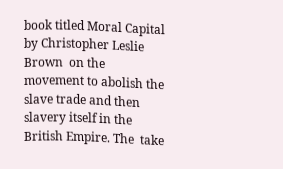book titled Moral Capital by Christopher Leslie Brown  on the movement to abolish the slave trade and then slavery itself in the British Empire. The  take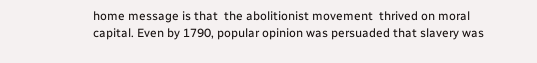home message is that  the abolitionist movement  thrived on moral capital. Even by 1790, popular opinion was persuaded that slavery was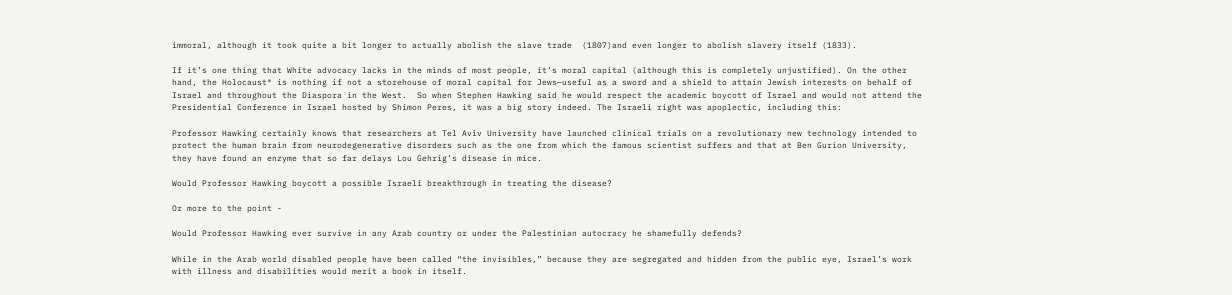immoral, although it took quite a bit longer to actually abolish the slave trade  (1807)and even longer to abolish slavery itself (1833).

If it’s one thing that White advocacy lacks in the minds of most people, it’s moral capital (although this is completely unjustified). On the other hand, the Holocaust® is nothing if not a storehouse of moral capital for Jews—useful as a sword and a shield to attain Jewish interests on behalf of Israel and throughout the Diaspora in the West.  So when Stephen Hawking said he would respect the academic boycott of Israel and would not attend the Presidential Conference in Israel hosted by Shimon Peres, it was a big story indeed. The Israeli right was apoplectic, including this:

Professor Hawking certainly knows that researchers at Tel Aviv University have launched clinical trials on a revolutionary new technology intended to protect the human brain from neurodegenerative disorders such as the one from which the famous scientist suffers and that at Ben Gurion University, they have found an enzyme that so far delays Lou Gehrig’s disease in mice.

Would Professor Hawking boycott a possible Israeli breakthrough in treating the disease?

Or more to the point -

Would Professor Hawking ever survive in any Arab country or under the Palestinian autocracy he shamefully defends?

While in the Arab world disabled people have been called “the invisibles,” because they are segregated and hidden from the public eye, Israel’s work with illness and disabilities would merit a book in itself.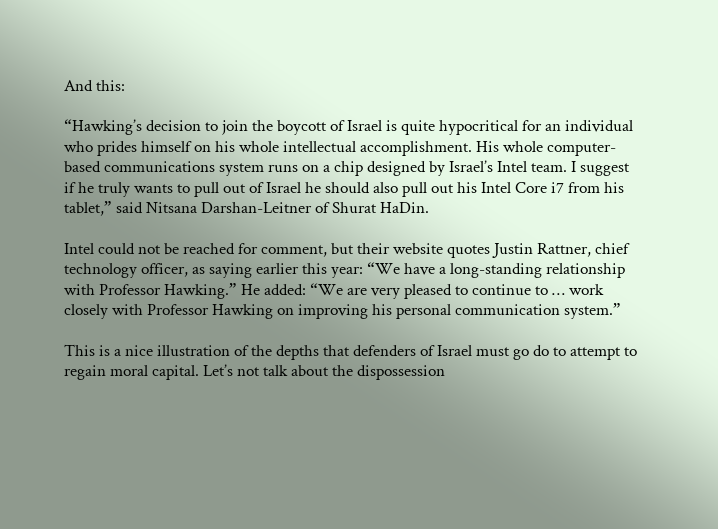And this:

“Hawking’s decision to join the boycott of Israel is quite hypocritical for an individual who prides himself on his whole intellectual accomplishment. His whole computer-based communications system runs on a chip designed by Israel’s Intel team. I suggest if he truly wants to pull out of Israel he should also pull out his Intel Core i7 from his tablet,” said Nitsana Darshan-Leitner of Shurat HaDin.

Intel could not be reached for comment, but their website quotes Justin Rattner, chief technology officer, as saying earlier this year: “We have a long-standing relationship with Professor Hawking.” He added: “We are very pleased to continue to … work closely with Professor Hawking on improving his personal communication system.”

This is a nice illustration of the depths that defenders of Israel must go do to attempt to regain moral capital. Let’s not talk about the dispossession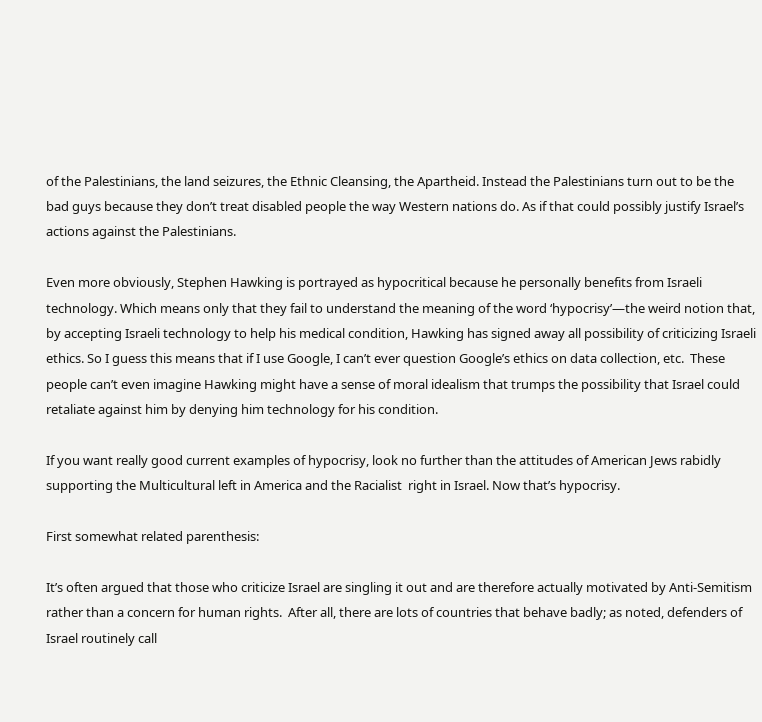of the Palestinians, the land seizures, the Ethnic Cleansing, the Apartheid. Instead the Palestinians turn out to be the bad guys because they don’t treat disabled people the way Western nations do. As if that could possibly justify Israel’s actions against the Palestinians.

Even more obviously, Stephen Hawking is portrayed as hypocritical because he personally benefits from Israeli technology. Which means only that they fail to understand the meaning of the word ‘hypocrisy’—the weird notion that, by accepting Israeli technology to help his medical condition, Hawking has signed away all possibility of criticizing Israeli ethics. So I guess this means that if I use Google, I can’t ever question Google’s ethics on data collection, etc.  These people can’t even imagine Hawking might have a sense of moral idealism that trumps the possibility that Israel could retaliate against him by denying him technology for his condition.

If you want really good current examples of hypocrisy, look no further than the attitudes of American Jews rabidly supporting the Multicultural left in America and the Racialist  right in Israel. Now that’s hypocrisy.

First somewhat related parenthesis:

It’s often argued that those who criticize Israel are singling it out and are therefore actually motivated by Anti-Semitism rather than a concern for human rights.  After all, there are lots of countries that behave badly; as noted, defenders of Israel routinely call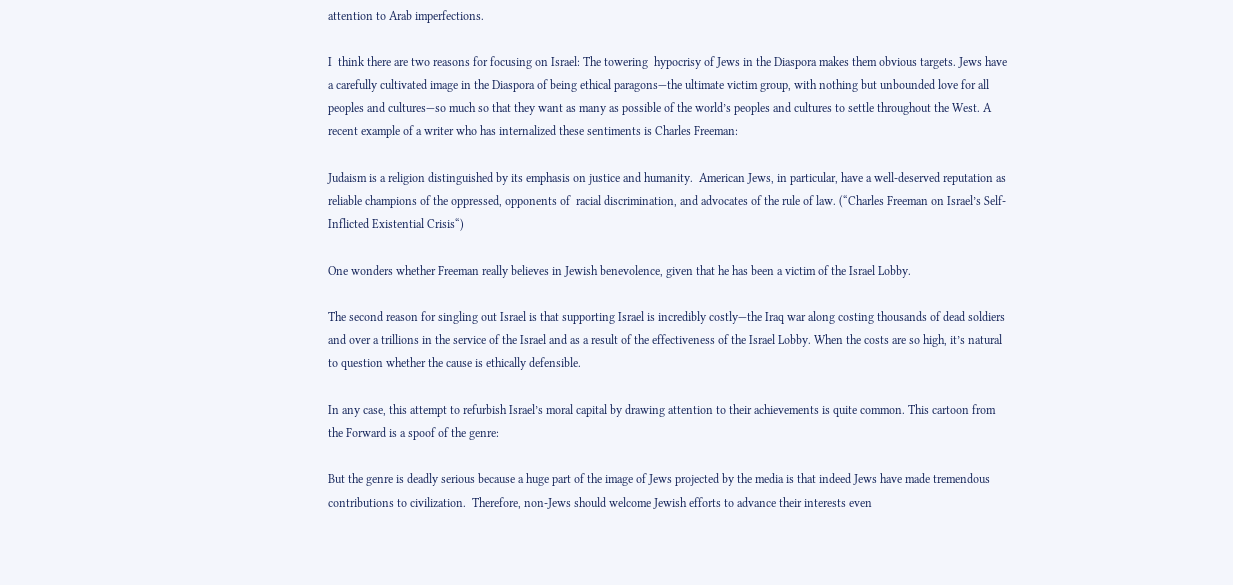attention to Arab imperfections.

I  think there are two reasons for focusing on Israel: The towering  hypocrisy of Jews in the Diaspora makes them obvious targets. Jews have a carefully cultivated image in the Diaspora of being ethical paragons—the ultimate victim group, with nothing but unbounded love for all peoples and cultures—so much so that they want as many as possible of the world’s peoples and cultures to settle throughout the West. A recent example of a writer who has internalized these sentiments is Charles Freeman:

Judaism is a religion distinguished by its emphasis on justice and humanity.  American Jews, in particular, have a well-deserved reputation as reliable champions of the oppressed, opponents of  racial discrimination, and advocates of the rule of law. (“Charles Freeman on Israel’s Self-Inflicted Existential Crisis“)

One wonders whether Freeman really believes in Jewish benevolence, given that he has been a victim of the Israel Lobby.

The second reason for singling out Israel is that supporting Israel is incredibly costly—the Iraq war along costing thousands of dead soldiers and over a trillions in the service of the Israel and as a result of the effectiveness of the Israel Lobby. When the costs are so high, it’s natural to question whether the cause is ethically defensible.

In any case, this attempt to refurbish Israel’s moral capital by drawing attention to their achievements is quite common. This cartoon from the Forward is a spoof of the genre:

But the genre is deadly serious because a huge part of the image of Jews projected by the media is that indeed Jews have made tremendous contributions to civilization.  Therefore, non-Jews should welcome Jewish efforts to advance their interests even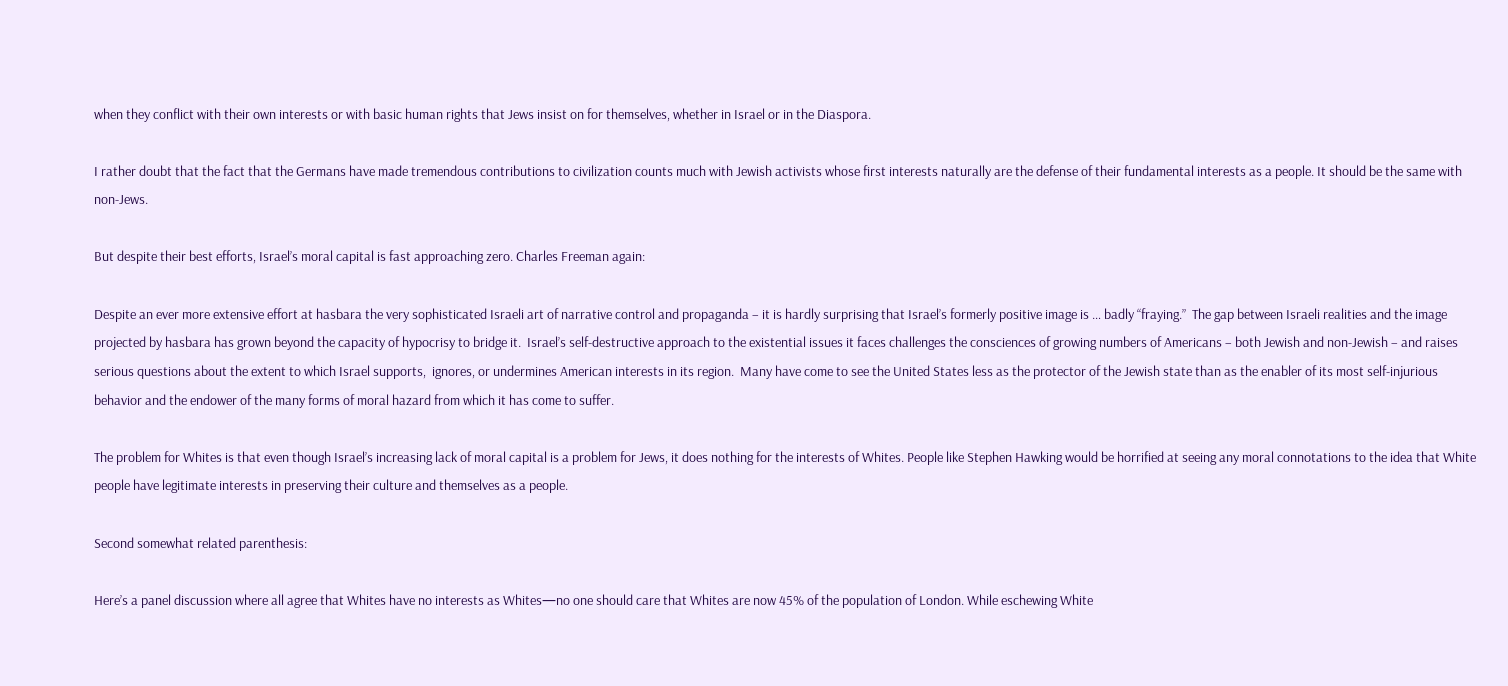when they conflict with their own interests or with basic human rights that Jews insist on for themselves, whether in Israel or in the Diaspora.

I rather doubt that the fact that the Germans have made tremendous contributions to civilization counts much with Jewish activists whose first interests naturally are the defense of their fundamental interests as a people. It should be the same with non-Jews.

But despite their best efforts, Israel’s moral capital is fast approaching zero. Charles Freeman again:

Despite an ever more extensive effort at hasbara the very sophisticated Israeli art of narrative control and propaganda – it is hardly surprising that Israel’s formerly positive image is … badly “fraying.”  The gap between Israeli realities and the image projected by hasbara has grown beyond the capacity of hypocrisy to bridge it.  Israel’s self-destructive approach to the existential issues it faces challenges the consciences of growing numbers of Americans – both Jewish and non-Jewish – and raises serious questions about the extent to which Israel supports,  ignores, or undermines American interests in its region.  Many have come to see the United States less as the protector of the Jewish state than as the enabler of its most self-injurious behavior and the endower of the many forms of moral hazard from which it has come to suffer.

The problem for Whites is that even though Israel’s increasing lack of moral capital is a problem for Jews, it does nothing for the interests of Whites. People like Stephen Hawking would be horrified at seeing any moral connotations to the idea that White people have legitimate interests in preserving their culture and themselves as a people.

Second somewhat related parenthesis:

Here’s a panel discussion where all agree that Whites have no interests as Whites—no one should care that Whites are now 45% of the population of London. While eschewing White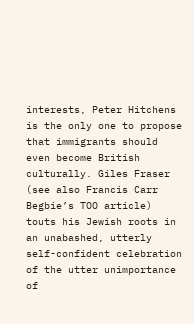interests, Peter Hitchens is the only one to propose that immigrants should even become British culturally. Giles Fraser (see also Francis Carr Begbie’s TOO article)  touts his Jewish roots in an unabashed, utterly self-confident celebration of the utter unimportance of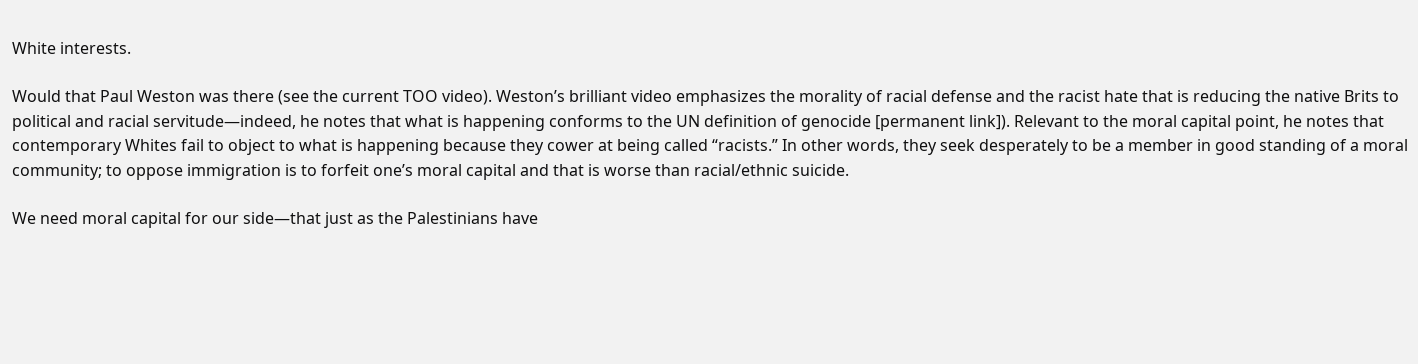White interests.

Would that Paul Weston was there (see the current TOO video). Weston’s brilliant video emphasizes the morality of racial defense and the racist hate that is reducing the native Brits to political and racial servitude—indeed, he notes that what is happening conforms to the UN definition of genocide [permanent link]). Relevant to the moral capital point, he notes that contemporary Whites fail to object to what is happening because they cower at being called “racists.” In other words, they seek desperately to be a member in good standing of a moral community; to oppose immigration is to forfeit one’s moral capital and that is worse than racial/ethnic suicide.

We need moral capital for our side—that just as the Palestinians have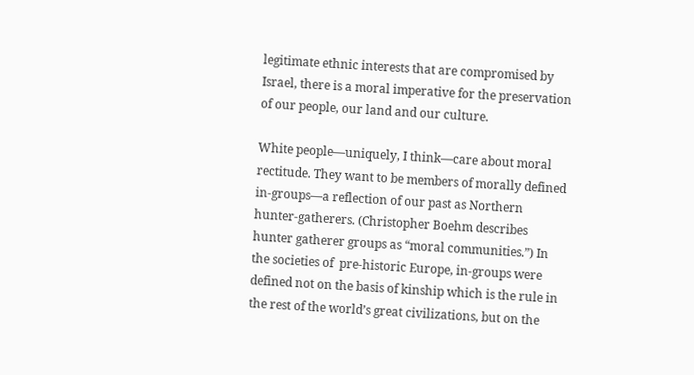legitimate ethnic interests that are compromised by Israel, there is a moral imperative for the preservation of our people, our land and our culture.

White people—uniquely, I think—care about moral rectitude. They want to be members of morally defined in-groups—a reflection of our past as Northern hunter-gatherers. (Christopher Boehm describes hunter gatherer groups as “moral communities.”) In the societies of  pre-historic Europe, in-groups were defined not on the basis of kinship which is the rule in the rest of the world’s great civilizations, but on the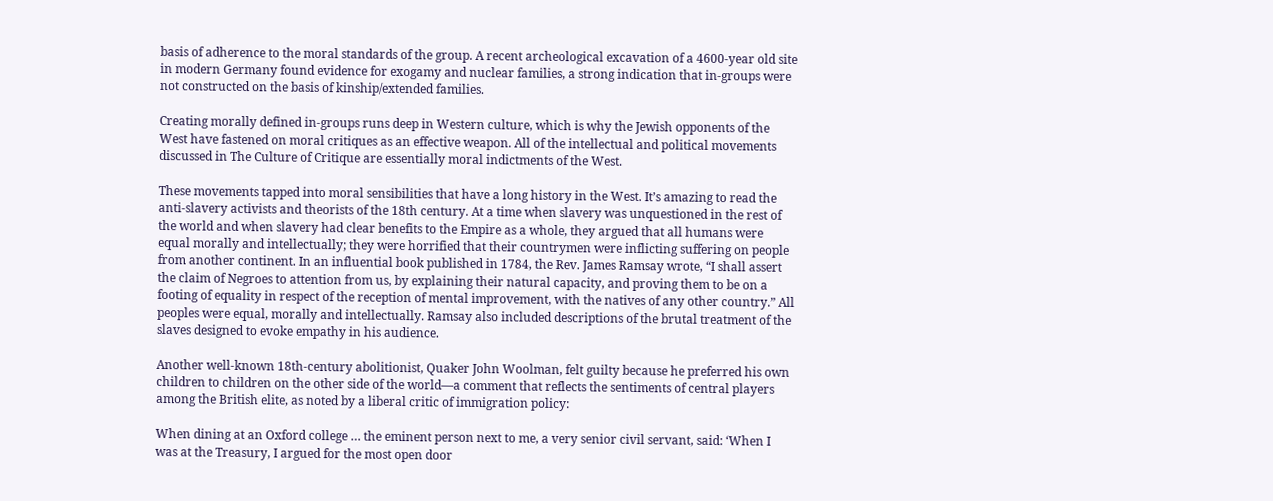basis of adherence to the moral standards of the group. A recent archeological excavation of a 4600-year old site in modern Germany found evidence for exogamy and nuclear families, a strong indication that in-groups were not constructed on the basis of kinship/extended families.

Creating morally defined in-groups runs deep in Western culture, which is why the Jewish opponents of the West have fastened on moral critiques as an effective weapon. All of the intellectual and political movements discussed in The Culture of Critique are essentially moral indictments of the West.

These movements tapped into moral sensibilities that have a long history in the West. It’s amazing to read the anti-slavery activists and theorists of the 18th century. At a time when slavery was unquestioned in the rest of the world and when slavery had clear benefits to the Empire as a whole, they argued that all humans were equal morally and intellectually; they were horrified that their countrymen were inflicting suffering on people from another continent. In an influential book published in 1784, the Rev. James Ramsay wrote, “I shall assert the claim of Negroes to attention from us, by explaining their natural capacity, and proving them to be on a footing of equality in respect of the reception of mental improvement, with the natives of any other country.” All peoples were equal, morally and intellectually. Ramsay also included descriptions of the brutal treatment of the slaves designed to evoke empathy in his audience.

Another well-known 18th-century abolitionist, Quaker John Woolman, felt guilty because he preferred his own children to children on the other side of the world—a comment that reflects the sentiments of central players among the British elite, as noted by a liberal critic of immigration policy:

When dining at an Oxford college … the eminent person next to me, a very senior civil servant, said: ‘When I was at the Treasury, I argued for the most open door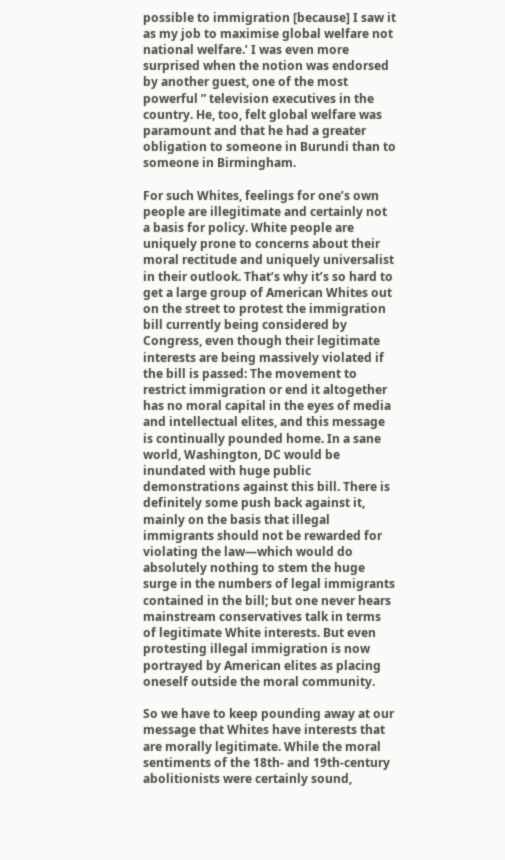possible to immigration [because] I saw it as my job to maximise global welfare not national welfare.’ I was even more surprised when the notion was endorsed by another guest, one of the most powerful ” television executives in the country. He, too, felt global welfare was paramount and that he had a greater obligation to someone in Burundi than to someone in Birmingham.

For such Whites, feelings for one’s own people are illegitimate and certainly not a basis for policy. White people are uniquely prone to concerns about their moral rectitude and uniquely universalist in their outlook. That’s why it’s so hard to get a large group of American Whites out on the street to protest the immigration bill currently being considered by Congress, even though their legitimate interests are being massively violated if the bill is passed: The movement to restrict immigration or end it altogether has no moral capital in the eyes of media and intellectual elites, and this message is continually pounded home. In a sane world, Washington, DC would be inundated with huge public demonstrations against this bill. There is definitely some push back against it, mainly on the basis that illegal immigrants should not be rewarded for violating the law—which would do absolutely nothing to stem the huge surge in the numbers of legal immigrants contained in the bill; but one never hears mainstream conservatives talk in terms of legitimate White interests. But even protesting illegal immigration is now portrayed by American elites as placing oneself outside the moral community.

So we have to keep pounding away at our message that Whites have interests that are morally legitimate. While the moral sentiments of the 18th- and 19th-century abolitionists were certainly sound,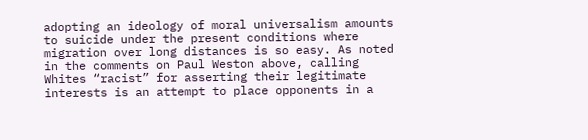adopting an ideology of moral universalism amounts to suicide under the present conditions where migration over long distances is so easy. As noted in the comments on Paul Weston above, calling Whites “racist” for asserting their legitimate interests is an attempt to place opponents in a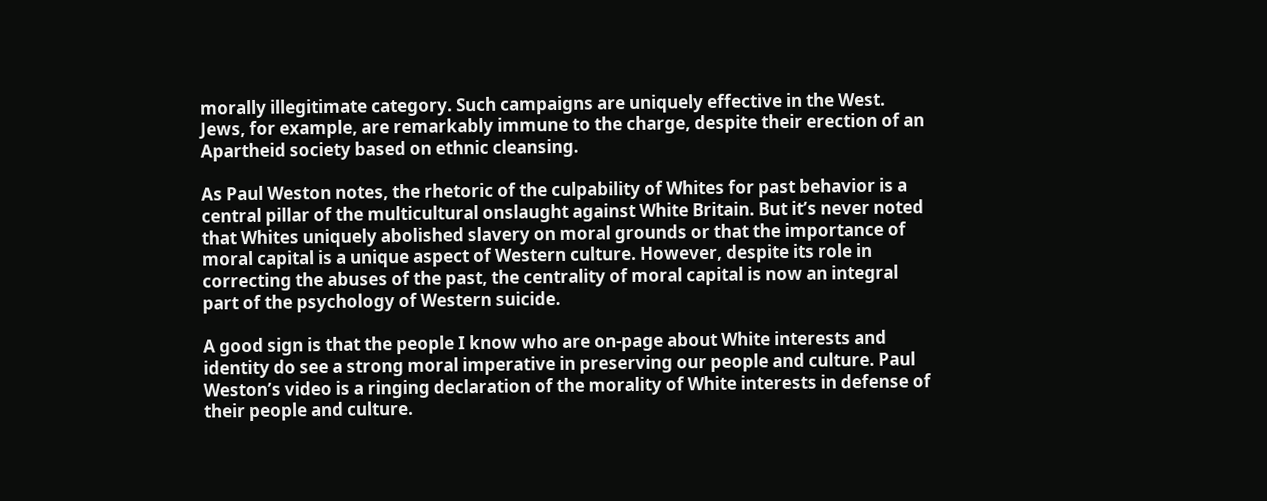morally illegitimate category. Such campaigns are uniquely effective in the West. Jews, for example, are remarkably immune to the charge, despite their erection of an Apartheid society based on ethnic cleansing.

As Paul Weston notes, the rhetoric of the culpability of Whites for past behavior is a central pillar of the multicultural onslaught against White Britain. But it’s never noted that Whites uniquely abolished slavery on moral grounds or that the importance of moral capital is a unique aspect of Western culture. However, despite its role in correcting the abuses of the past, the centrality of moral capital is now an integral part of the psychology of Western suicide.

A good sign is that the people I know who are on-page about White interests and identity do see a strong moral imperative in preserving our people and culture. Paul Weston’s video is a ringing declaration of the morality of White interests in defense of their people and culture.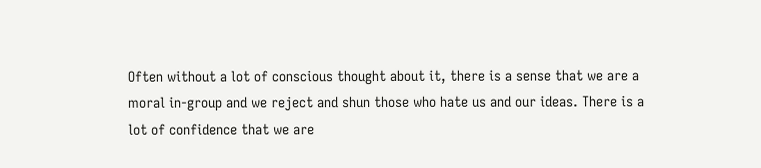Often without a lot of conscious thought about it, there is a sense that we are a moral in-group and we reject and shun those who hate us and our ideas. There is a lot of confidence that we are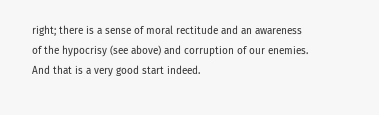right; there is a sense of moral rectitude and an awareness of the hypocrisy (see above) and corruption of our enemies. And that is a very good start indeed.